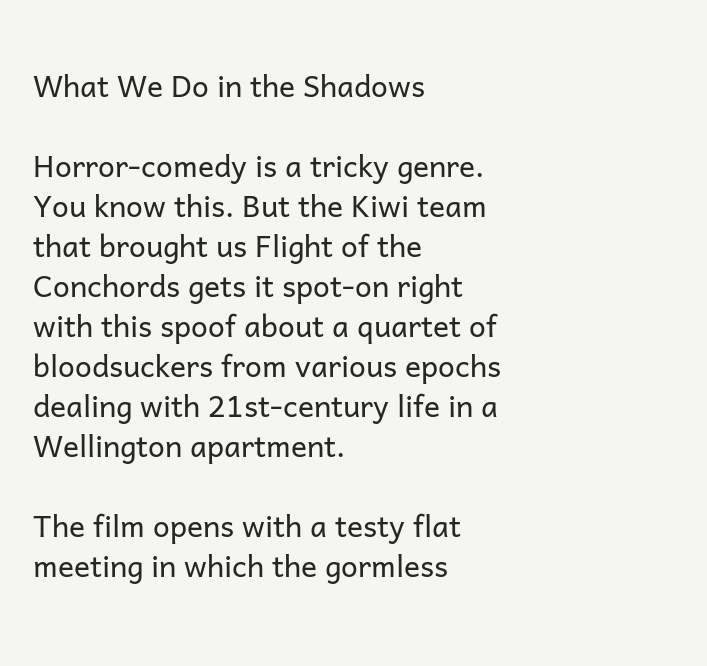What We Do in the Shadows

Horror-comedy is a tricky genre. You know this. But the Kiwi team that brought us Flight of the Conchords gets it spot-on right with this spoof about a quartet of bloodsuckers from various epochs dealing with 21st-century life in a Wellington apartment.

The film opens with a testy flat meeting in which the gormless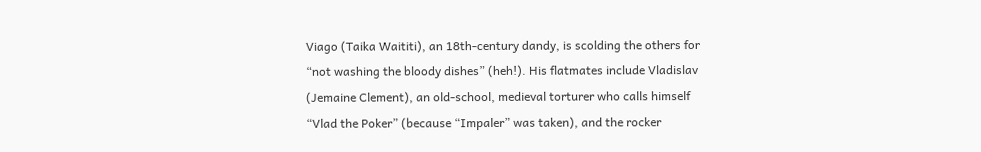Viago (Taika Waititi), an 18th-century dandy, is scolding the others for “not washing the bloody dishes” (heh!). His flatmates include Vladislav (Jemaine Clement), an old-school, medieval torturer who calls himself “Vlad the Poker” (because “Impaler” was taken), and the rocker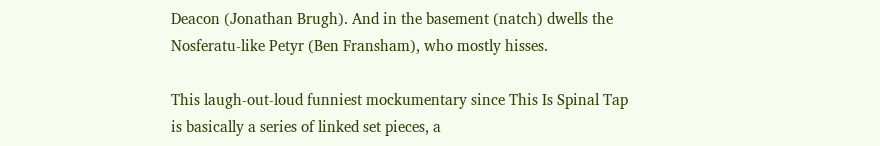Deacon (Jonathan Brugh). And in the basement (natch) dwells the Nosferatu-like Petyr (Ben Fransham), who mostly hisses.

This laugh-out-loud funniest mockumentary since This Is Spinal Tap is basically a series of linked set pieces, a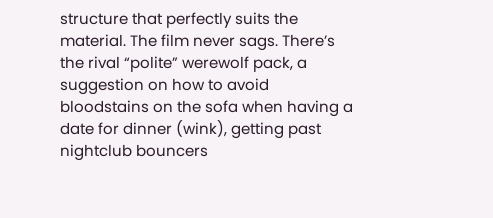structure that perfectly suits the material. The film never sags. There’s the rival “polite” werewolf pack, a suggestion on how to avoid bloodstains on the sofa when having a date for dinner (wink), getting past nightclub bouncers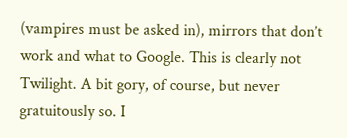(vampires must be asked in), mirrors that don’t work and what to Google. This is clearly not Twilight. A bit gory, of course, but never gratuitously so. I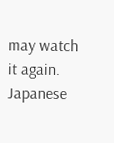may watch it again. Japanese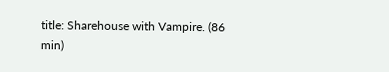title: Sharehouse with Vampire. (86 min)